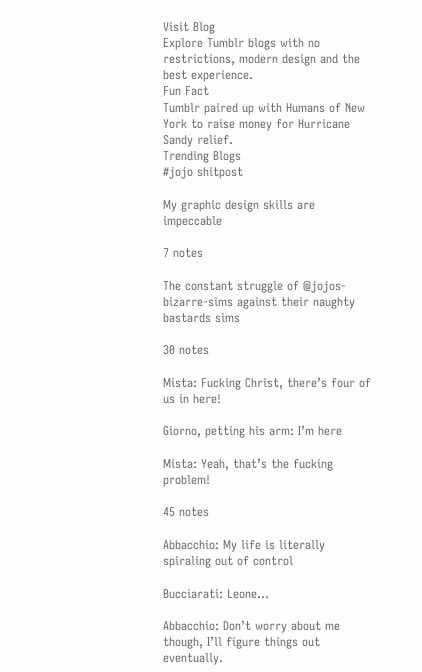Visit Blog
Explore Tumblr blogs with no restrictions, modern design and the best experience.
Fun Fact
Tumblr paired up with Humans of New York to raise money for Hurricane Sandy relief.
Trending Blogs
#jojo shitpost

My graphic design skills are impeccable

7 notes

The constant struggle of @jojos-bizarre-sims against their naughty bastards sims

30 notes

Mista: Fucking Christ, there’s four of us in here!

Giorno, petting his arm: I’m here

Mista: Yeah, that’s the fucking problem!

45 notes

Abbacchio: My life is literally spiraling out of control

Bucciarati: Leone…

Abbacchio: Don’t worry about me though, I’ll figure things out eventually.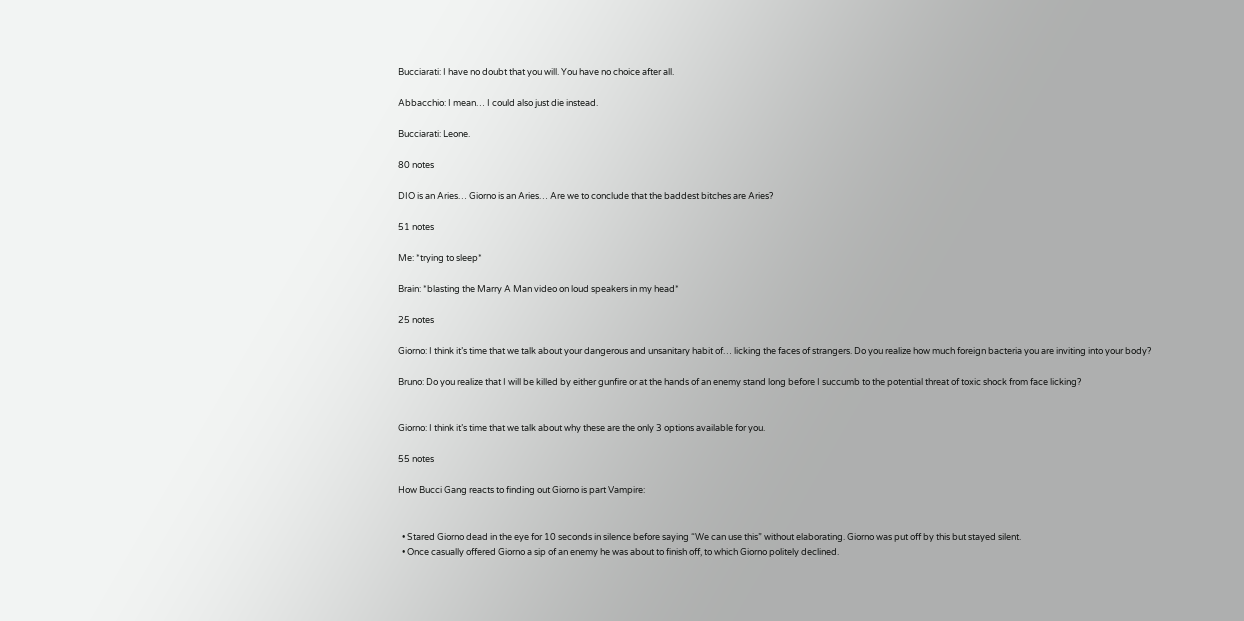Bucciarati: I have no doubt that you will. You have no choice after all.

Abbacchio: I mean… I could also just die instead.

Bucciarati: Leone.

80 notes

DIO is an Aries… Giorno is an Aries… Are we to conclude that the baddest bitches are Aries?

51 notes

Me: *trying to sleep*

Brain: *blasting the Marry A Man video on loud speakers in my head*

25 notes

Giorno: I think it’s time that we talk about your dangerous and unsanitary habit of… licking the faces of strangers. Do you realize how much foreign bacteria you are inviting into your body?

Bruno: Do you realize that I will be killed by either gunfire or at the hands of an enemy stand long before I succumb to the potential threat of toxic shock from face licking?


Giorno: I think it’s time that we talk about why these are the only 3 options available for you.

55 notes

How Bucci Gang reacts to finding out Giorno is part Vampire:


  • Stared Giorno dead in the eye for 10 seconds in silence before saying “We can use this” without elaborating. Giorno was put off by this but stayed silent.
  • Once casually offered Giorno a sip of an enemy he was about to finish off, to which Giorno politely declined.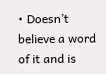• Doesn’t believe a word of it and is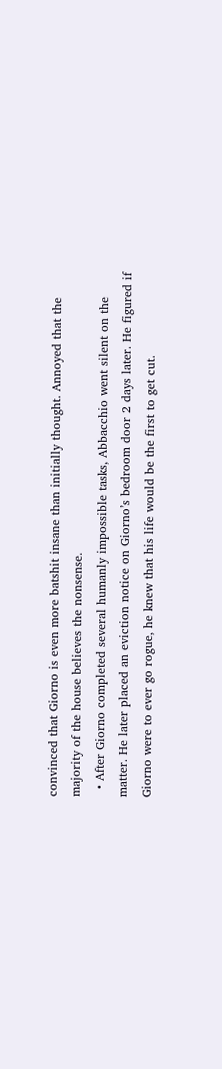convinced that Giorno is even more batshit insane than initially thought. Annoyed that the majority of the house believes the nonsense.
  • After Giorno completed several humanly impossible tasks, Abbacchio went silent on the matter. He later placed an eviction notice on Giorno’s bedroom door 2 days later. He figured if Giorno were to ever go rogue, he knew that his life would be the first to get cut.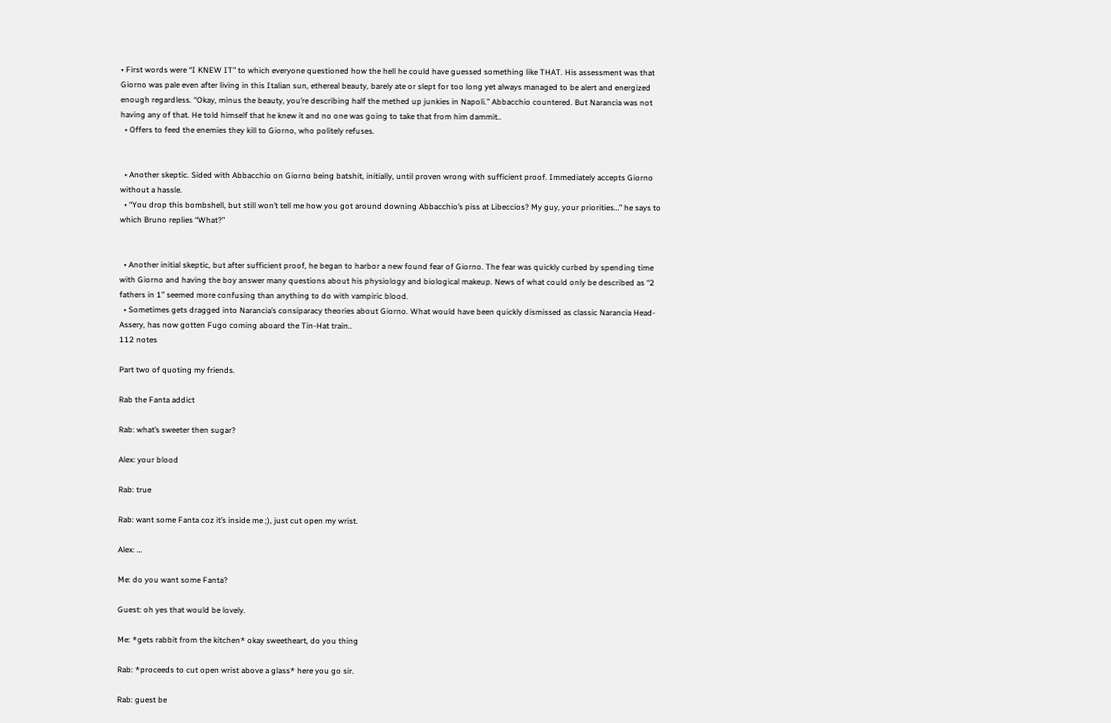• First words were “I KNEW IT” to which everyone questioned how the hell he could have guessed something like THAT. His assessment was that Giorno was pale even after living in this Italian sun, ethereal beauty, barely ate or slept for too long yet always managed to be alert and energized enough regardless. “Okay, minus the beauty, you’re describing half the methed up junkies in Napoli.” Abbacchio countered. But Narancia was not having any of that. He told himself that he knew it and no one was going to take that from him dammit..
  • Offers to feed the enemies they kill to Giorno, who politely refuses.


  • Another skeptic. Sided with Abbacchio on Giorno being batshit, initially, until proven wrong with sufficient proof. Immediately accepts Giorno without a hassle.
  • “You drop this bombshell, but still won’t tell me how you got around downing Abbacchio’s piss at Libeccios? My guy, your priorities…” he says to which Bruno replies “What?”


  • Another initial skeptic, but after sufficient proof, he began to harbor a new found fear of Giorno. The fear was quickly curbed by spending time with Giorno and having the boy answer many questions about his physiology and biological makeup. News of what could only be described as “2 fathers in 1” seemed more confusing than anything to do with vampiric blood.
  • Sometimes gets dragged into Narancia’s consiparacy theories about Giorno. What would have been quickly dismissed as classic Narancia Head-Assery, has now gotten Fugo coming aboard the Tin-Hat train..
112 notes

Part two of quoting my friends.

Rab the Fanta addict

Rab: what’s sweeter then sugar?

Alex: your blood

Rab: true

Rab: want some Fanta coz it’s inside me ;), just cut open my wrist.

Alex: …

Me: do you want some Fanta?

Guest: oh yes that would be lovely.

Me: *gets rabbit from the kitchen* okay sweetheart, do you thing

Rab: *proceeds to cut open wrist above a glass* here you go sir.

Rab: guest be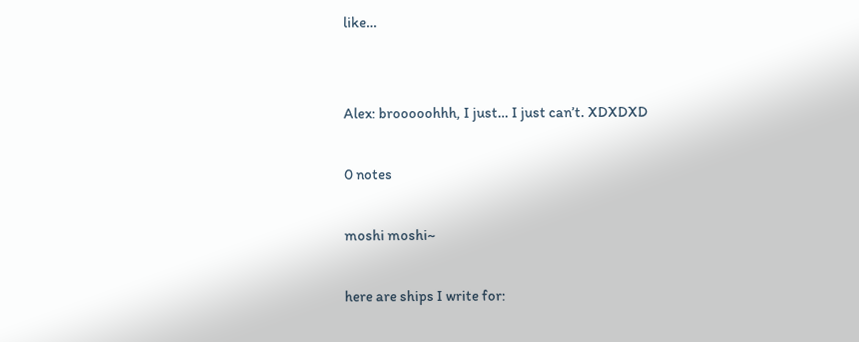like…


Alex: brooooohhh, I just… I just can’t. XDXDXD

0 notes

moshi moshi~

here are ships I write for: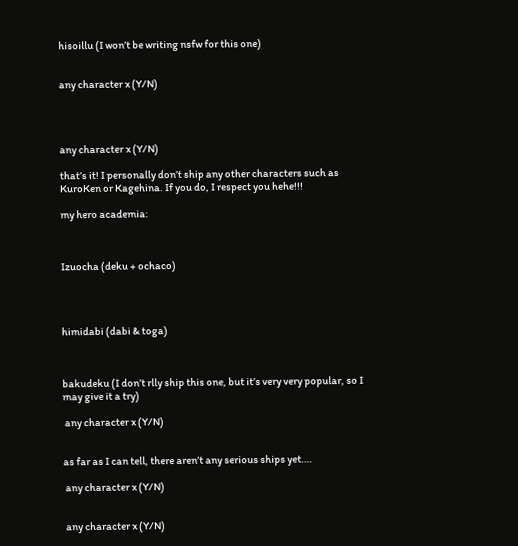hisoillu (I won’t be writing nsfw for this one)


any character x (Y/N)




any character x (Y/N)

that’s it! I personally don’t ship any other characters such as KuroKen or Kagehina. If you do, I respect you hehe!!!

my hero academia:



Izuocha (deku + ochaco)




himidabi (dabi & toga)



bakudeku (I don’t rlly ship this one, but it’s very very popular, so I may give it a try)

 any character x (Y/N)


as far as I can tell, there aren’t any serious ships yet….

 any character x (Y/N)


 any character x (Y/N)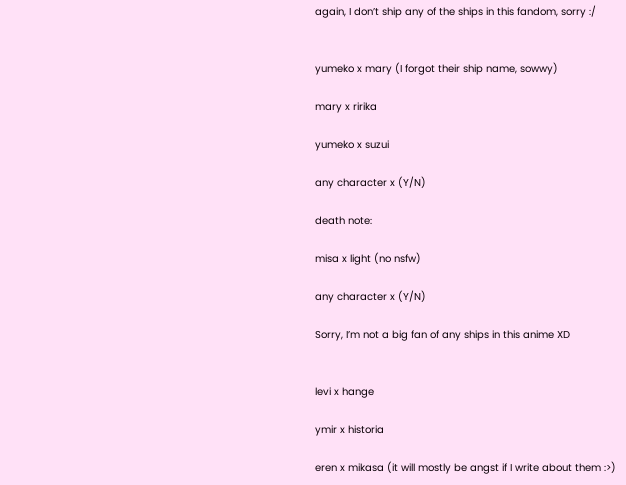again, I don’t ship any of the ships in this fandom, sorry :/


yumeko x mary (I forgot their ship name, sowwy)

mary x ririka

yumeko x suzui

any character x (Y/N)

death note:

misa x light (no nsfw)

any character x (Y/N)

Sorry, I’m not a big fan of any ships in this anime XD


levi x hange

ymir x historia

eren x mikasa (it will mostly be angst if I write about them :>)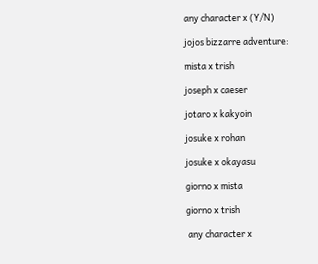any character x (Y/N)

jojos bizzarre adventure:

mista x trish

joseph x caeser

jotaro x kakyoin

josuke x rohan

josuke x okayasu

giorno x mista

giorno x trish

 any character x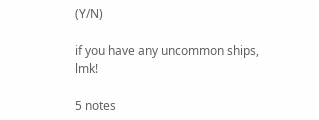(Y/N)

if you have any uncommon ships, lmk!

5 notes